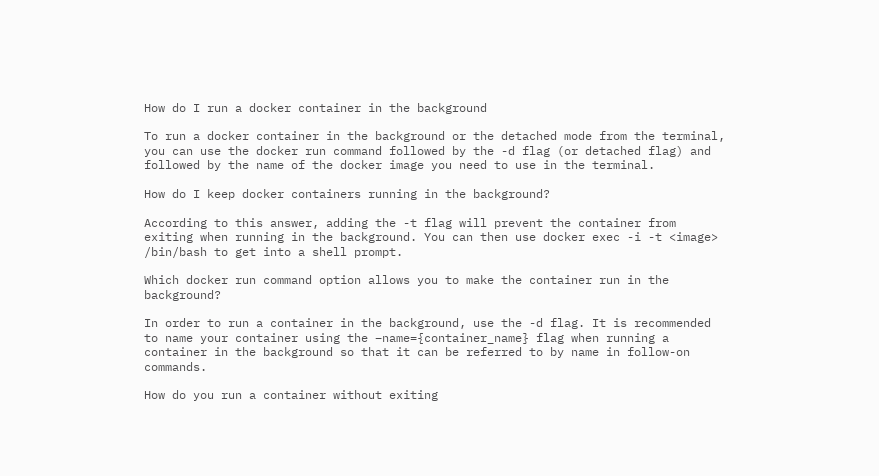How do I run a docker container in the background

To run a docker container in the background or the detached mode from the terminal, you can use the docker run command followed by the -d flag (or detached flag) and followed by the name of the docker image you need to use in the terminal.

How do I keep docker containers running in the background?

According to this answer, adding the -t flag will prevent the container from exiting when running in the background. You can then use docker exec -i -t <image> /bin/bash to get into a shell prompt.

Which docker run command option allows you to make the container run in the background?

In order to run a container in the background, use the -d flag. It is recommended to name your container using the –name={container_name} flag when running a container in the background so that it can be referred to by name in follow-on commands.

How do you run a container without exiting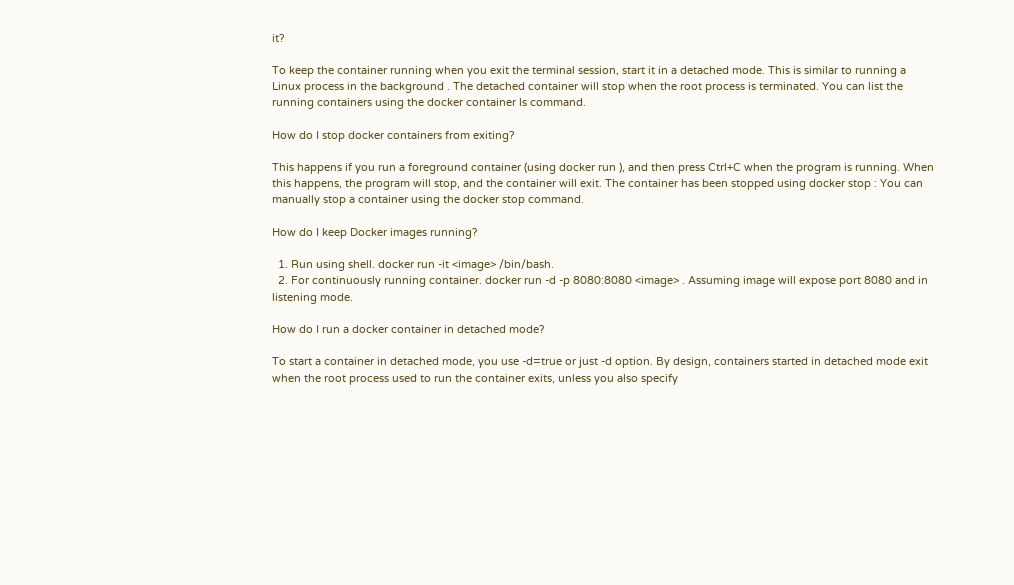it?

To keep the container running when you exit the terminal session, start it in a detached mode. This is similar to running a Linux process in the background . The detached container will stop when the root process is terminated. You can list the running containers using the docker container ls command.

How do I stop docker containers from exiting?

This happens if you run a foreground container (using docker run ), and then press Ctrl+C when the program is running. When this happens, the program will stop, and the container will exit. The container has been stopped using docker stop : You can manually stop a container using the docker stop command.

How do I keep Docker images running?

  1. Run using shell. docker run -it <image> /bin/bash.
  2. For continuously running container. docker run -d -p 8080:8080 <image> . Assuming image will expose port 8080 and in listening mode.

How do I run a docker container in detached mode?

To start a container in detached mode, you use -d=true or just -d option. By design, containers started in detached mode exit when the root process used to run the container exits, unless you also specify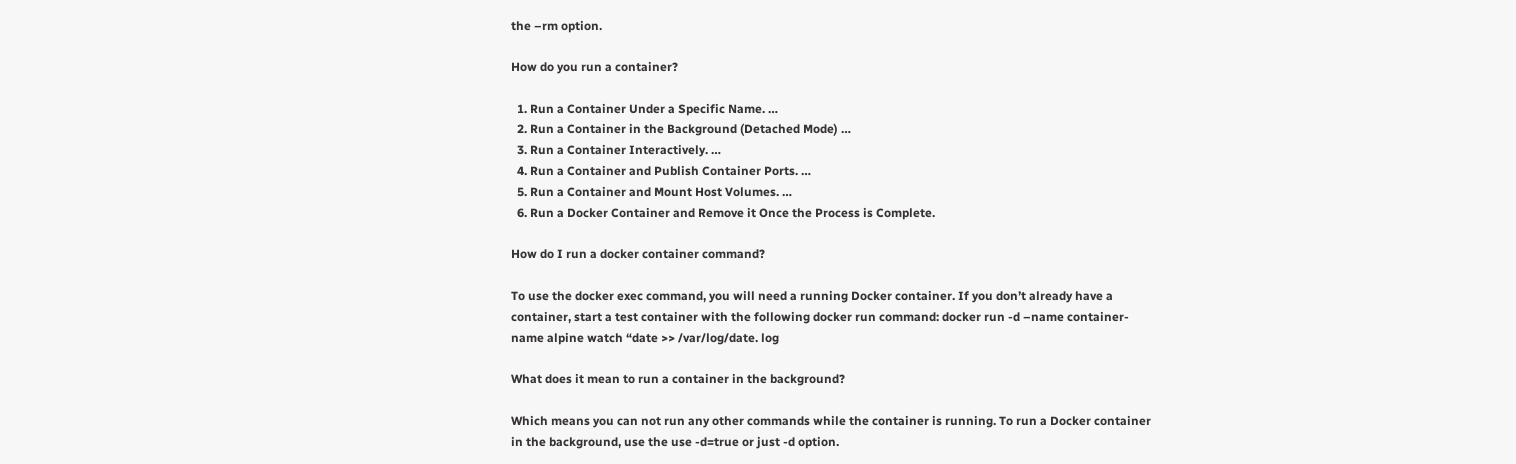the –rm option.

How do you run a container?

  1. Run a Container Under a Specific Name. …
  2. Run a Container in the Background (Detached Mode) …
  3. Run a Container Interactively. …
  4. Run a Container and Publish Container Ports. …
  5. Run a Container and Mount Host Volumes. …
  6. Run a Docker Container and Remove it Once the Process is Complete.

How do I run a docker container command?

To use the docker exec command, you will need a running Docker container. If you don’t already have a container, start a test container with the following docker run command: docker run -d –name container-name alpine watch “date >> /var/log/date. log

What does it mean to run a container in the background?

Which means you can not run any other commands while the container is running. To run a Docker container in the background, use the use -d=true or just -d option.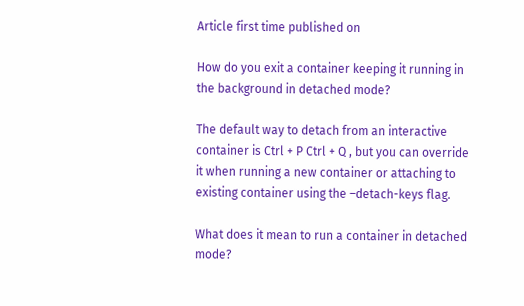Article first time published on

How do you exit a container keeping it running in the background in detached mode?

The default way to detach from an interactive container is Ctrl + P Ctrl + Q , but you can override it when running a new container or attaching to existing container using the –detach-keys flag.

What does it mean to run a container in detached mode?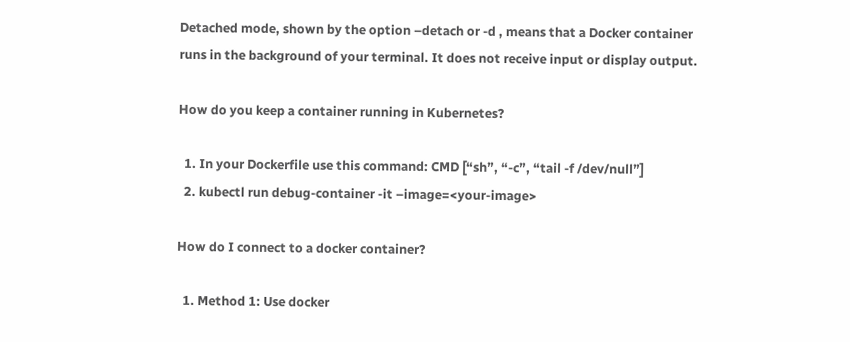Detached mode, shown by the option –detach or -d , means that a Docker container runs in the background of your terminal. It does not receive input or display output.

How do you keep a container running in Kubernetes?

  1. In your Dockerfile use this command: CMD [“sh”, “-c”, “tail -f /dev/null”]
  2. kubectl run debug-container -it –image=<your-image>

How do I connect to a docker container?

  1. Method 1: Use docker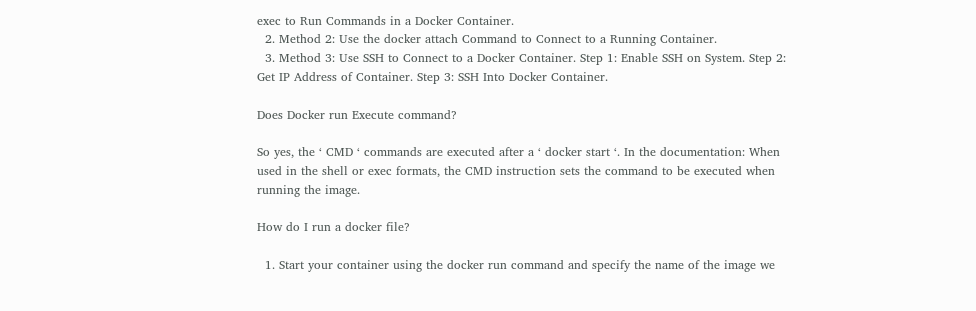exec to Run Commands in a Docker Container.
  2. Method 2: Use the docker attach Command to Connect to a Running Container.
  3. Method 3: Use SSH to Connect to a Docker Container. Step 1: Enable SSH on System. Step 2: Get IP Address of Container. Step 3: SSH Into Docker Container.

Does Docker run Execute command?

So yes, the ‘ CMD ‘ commands are executed after a ‘ docker start ‘. In the documentation: When used in the shell or exec formats, the CMD instruction sets the command to be executed when running the image.

How do I run a docker file?

  1. Start your container using the docker run command and specify the name of the image we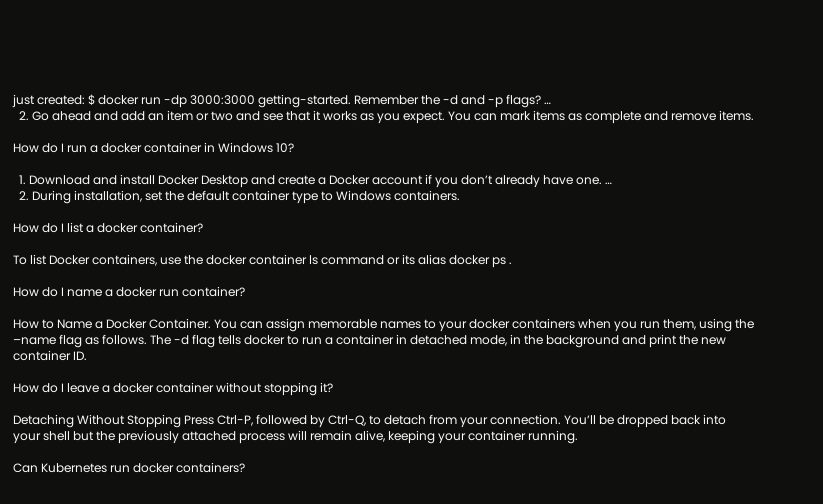just created: $ docker run -dp 3000:3000 getting-started. Remember the -d and -p flags? …
  2. Go ahead and add an item or two and see that it works as you expect. You can mark items as complete and remove items.

How do I run a docker container in Windows 10?

  1. Download and install Docker Desktop and create a Docker account if you don’t already have one. …
  2. During installation, set the default container type to Windows containers.

How do I list a docker container?

To list Docker containers, use the docker container ls command or its alias docker ps .

How do I name a docker run container?

How to Name a Docker Container. You can assign memorable names to your docker containers when you run them, using the –name flag as follows. The -d flag tells docker to run a container in detached mode, in the background and print the new container ID.

How do I leave a docker container without stopping it?

Detaching Without Stopping Press Ctrl-P, followed by Ctrl-Q, to detach from your connection. You’ll be dropped back into your shell but the previously attached process will remain alive, keeping your container running.

Can Kubernetes run docker containers?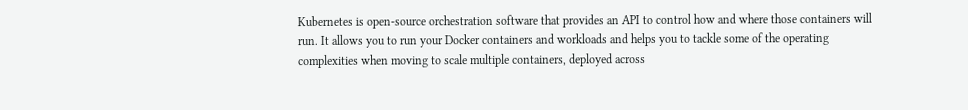Kubernetes is open-source orchestration software that provides an API to control how and where those containers will run. It allows you to run your Docker containers and workloads and helps you to tackle some of the operating complexities when moving to scale multiple containers, deployed across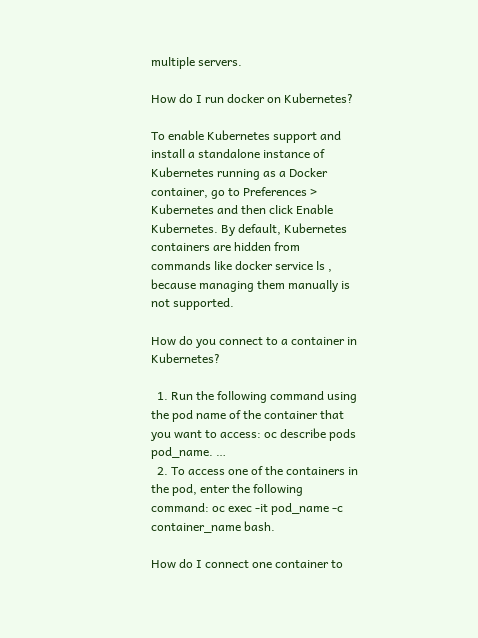multiple servers.

How do I run docker on Kubernetes?

To enable Kubernetes support and install a standalone instance of Kubernetes running as a Docker container, go to Preferences > Kubernetes and then click Enable Kubernetes. By default, Kubernetes containers are hidden from commands like docker service ls , because managing them manually is not supported.

How do you connect to a container in Kubernetes?

  1. Run the following command using the pod name of the container that you want to access: oc describe pods pod_name. …
  2. To access one of the containers in the pod, enter the following command: oc exec -it pod_name -c container_name bash.

How do I connect one container to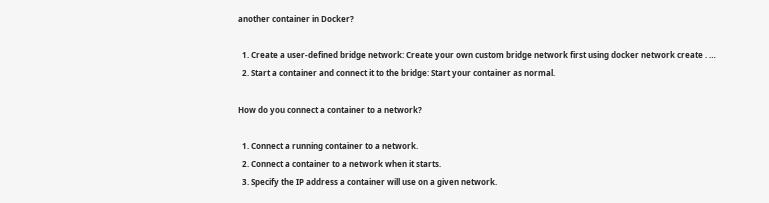another container in Docker?

  1. Create a user-defined bridge network: Create your own custom bridge network first using docker network create . …
  2. Start a container and connect it to the bridge: Start your container as normal.

How do you connect a container to a network?

  1. Connect a running container to a network.
  2. Connect a container to a network when it starts.
  3. Specify the IP address a container will use on a given network.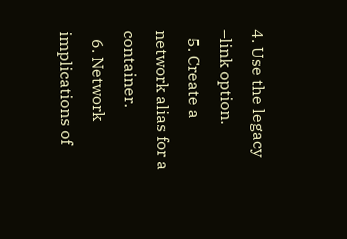4. Use the legacy –link option.
  5. Create a network alias for a container.
  6. Network implications of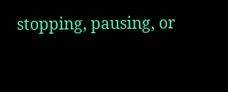stopping, pausing, or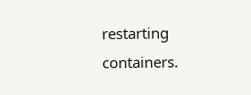restarting containers.